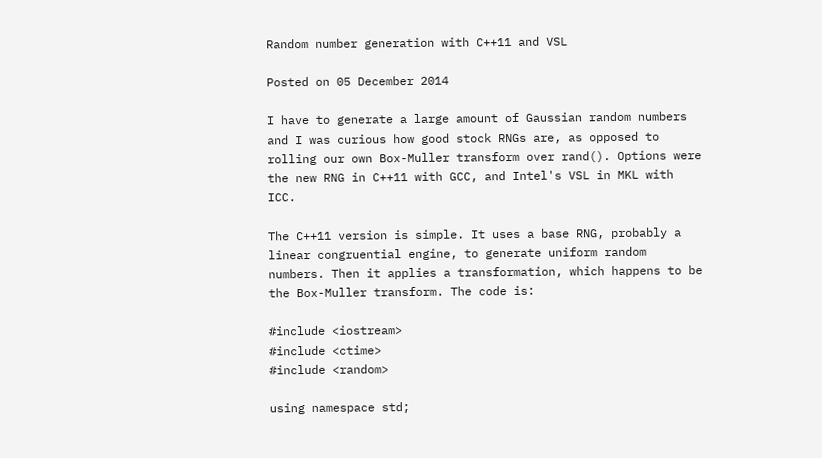Random number generation with C++11 and VSL

Posted on 05 December 2014

I have to generate a large amount of Gaussian random numbers and I was curious how good stock RNGs are, as opposed to rolling our own Box-Muller transform over rand(). Options were the new RNG in C++11 with GCC, and Intel's VSL in MKL with ICC.

The C++11 version is simple. It uses a base RNG, probably a linear congruential engine, to generate uniform random numbers. Then it applies a transformation, which happens to be the Box-Muller transform. The code is:

#include <iostream>
#include <ctime>
#include <random>

using namespace std;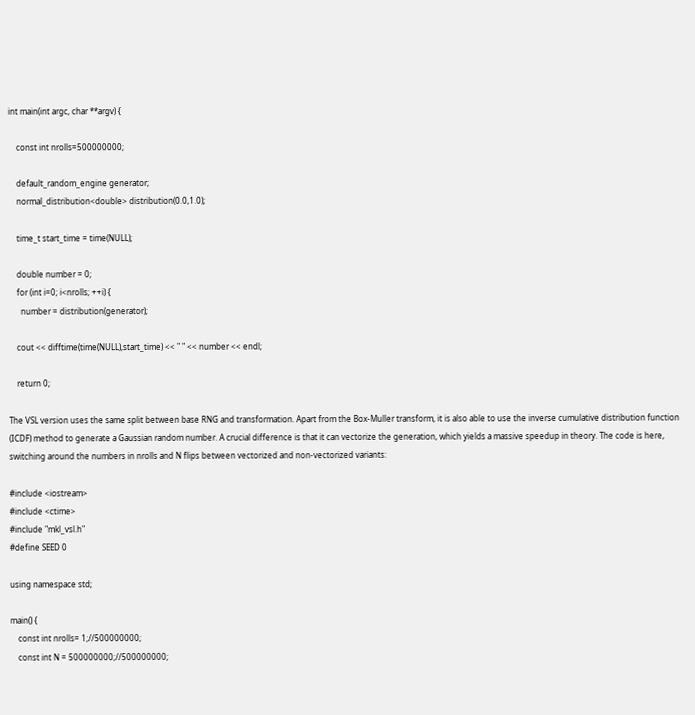int main(int argc, char **argv) {

    const int nrolls=500000000;

    default_random_engine generator;
    normal_distribution<double> distribution(0.0,1.0);

    time_t start_time = time(NULL);

    double number = 0;
    for (int i=0; i<nrolls; ++i) {
      number = distribution(generator);

    cout << difftime(time(NULL),start_time) << " " << number << endl;

    return 0;

The VSL version uses the same split between base RNG and transformation. Apart from the Box-Muller transform, it is also able to use the inverse cumulative distribution function (ICDF) method to generate a Gaussian random number. A crucial difference is that it can vectorize the generation, which yields a massive speedup in theory. The code is here, switching around the numbers in nrolls and N flips between vectorized and non-vectorized variants:

#include <iostream>
#include <ctime>
#include "mkl_vsl.h"
#define SEED 0

using namespace std;

main() {
    const int nrolls= 1;//500000000;
    const int N = 500000000;//500000000;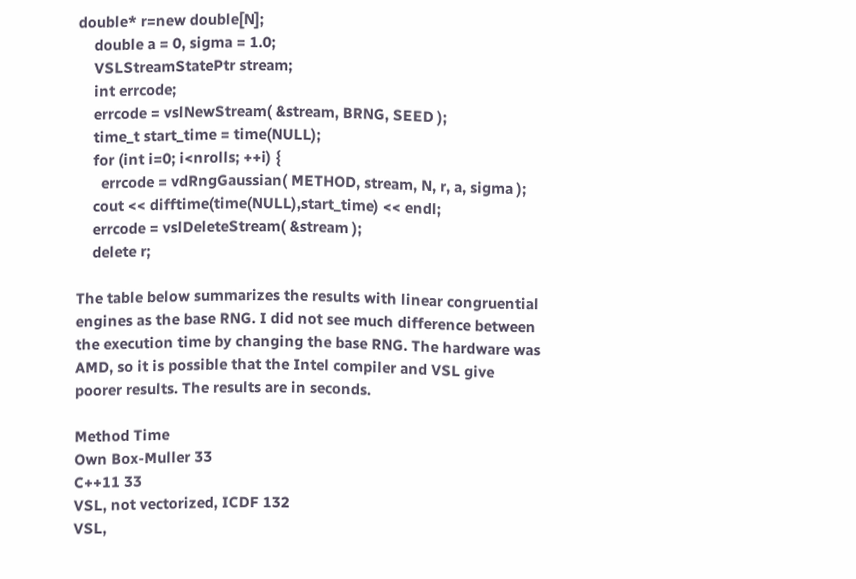double* r=new double[N];
    double a = 0, sigma = 1.0;
    VSLStreamStatePtr stream;
    int errcode;
    errcode = vslNewStream( &stream, BRNG, SEED );
    time_t start_time = time(NULL);
    for (int i=0; i<nrolls; ++i) {
      errcode = vdRngGaussian( METHOD, stream, N, r, a, sigma );
    cout << difftime(time(NULL),start_time) << endl;
    errcode = vslDeleteStream( &stream );
    delete r;

The table below summarizes the results with linear congruential engines as the base RNG. I did not see much difference between the execution time by changing the base RNG. The hardware was AMD, so it is possible that the Intel compiler and VSL give poorer results. The results are in seconds.

Method Time
Own Box-Muller 33
C++11 33
VSL, not vectorized, ICDF 132
VSL,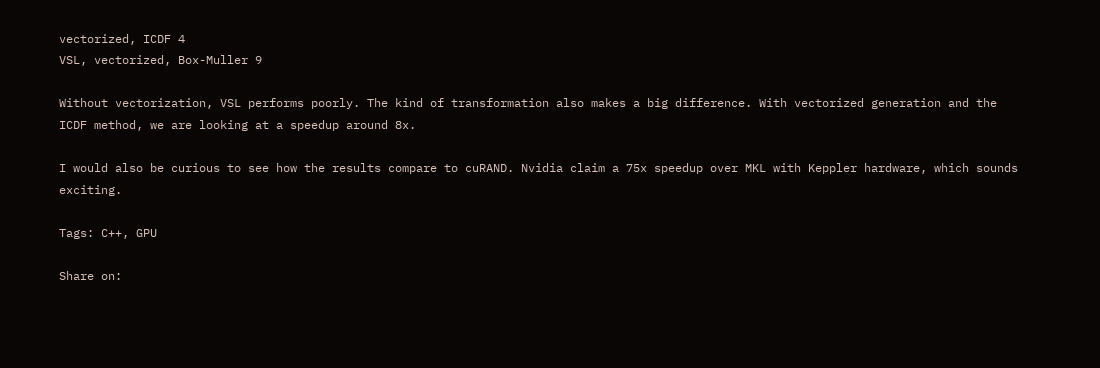vectorized, ICDF 4
VSL, vectorized, Box-Muller 9

Without vectorization, VSL performs poorly. The kind of transformation also makes a big difference. With vectorized generation and the ICDF method, we are looking at a speedup around 8x.

I would also be curious to see how the results compare to cuRAND. Nvidia claim a 75x speedup over MKL with Keppler hardware, which sounds exciting.

Tags: C++, GPU

Share on: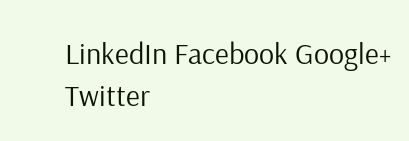LinkedIn Facebook Google+ Twitter